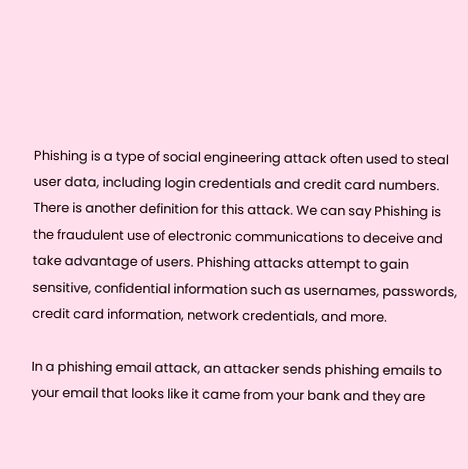Phishing is a type of social engineering attack often used to steal user data, including login credentials and credit card numbers. There is another definition for this attack. We can say Phishing is the fraudulent use of electronic communications to deceive and take advantage of users. Phishing attacks attempt to gain sensitive, confidential information such as usernames, passwords, credit card information, network credentials, and more.

In a phishing email attack, an attacker sends phishing emails to your email that looks like it came from your bank and they are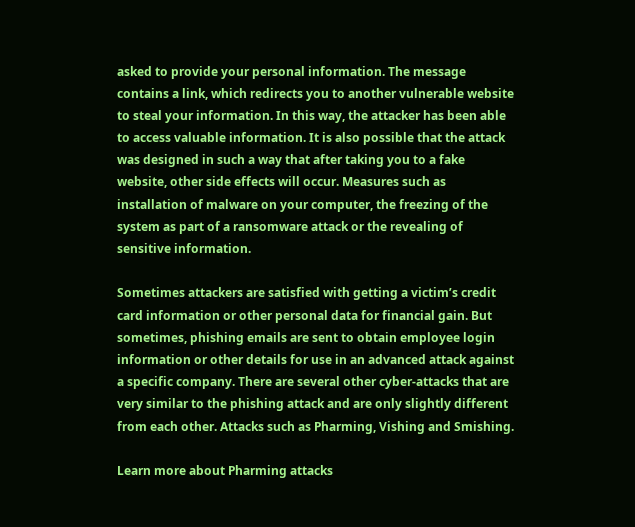asked to provide your personal information. The message contains a link, which redirects you to another vulnerable website to steal your information. In this way, the attacker has been able to access valuable information. It is also possible that the attack was designed in such a way that after taking you to a fake website, other side effects will occur. Measures such as installation of malware on your computer, the freezing of the system as part of a ransomware attack or the revealing of sensitive information.

Sometimes attackers are satisfied with getting a victim’s credit card information or other personal data for financial gain. But sometimes, phishing emails are sent to obtain employee login information or other details for use in an advanced attack against a specific company. There are several other cyber-attacks that are very similar to the phishing attack and are only slightly different from each other. Attacks such as Pharming, Vishing and Smishing.

Learn more about Pharming attacks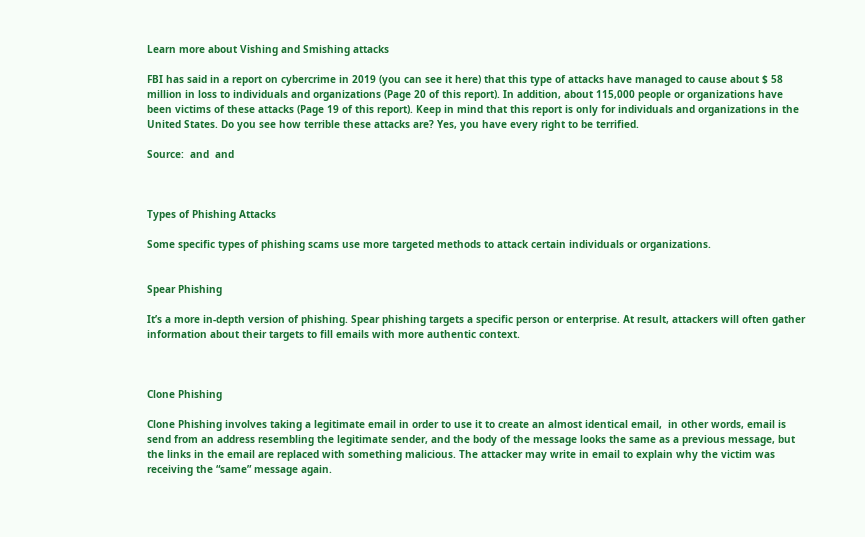Learn more about Vishing and Smishing attacks

FBI has said in a report on cybercrime in 2019 (you can see it here) that this type of attacks have managed to cause about $ 58 million in loss to individuals and organizations (Page 20 of this report). In addition, about 115,000 people or organizations have been victims of these attacks (Page 19 of this report). Keep in mind that this report is only for individuals and organizations in the United States. Do you see how terrible these attacks are? Yes, you have every right to be terrified.

Source:  and  and



Types of Phishing Attacks

Some specific types of phishing scams use more targeted methods to attack certain individuals or organizations.


Spear Phishing

It’s a more in-depth version of phishing. Spear phishing targets a specific person or enterprise. At result, attackers will often gather information about their targets to fill emails with more authentic context.



Clone Phishing

Clone Phishing involves taking a legitimate email in order to use it to create an almost identical email,  in other words, email is send from an address resembling the legitimate sender, and the body of the message looks the same as a previous message, but the links in the email are replaced with something malicious. The attacker may write in email to explain why the victim was receiving the “same” message again.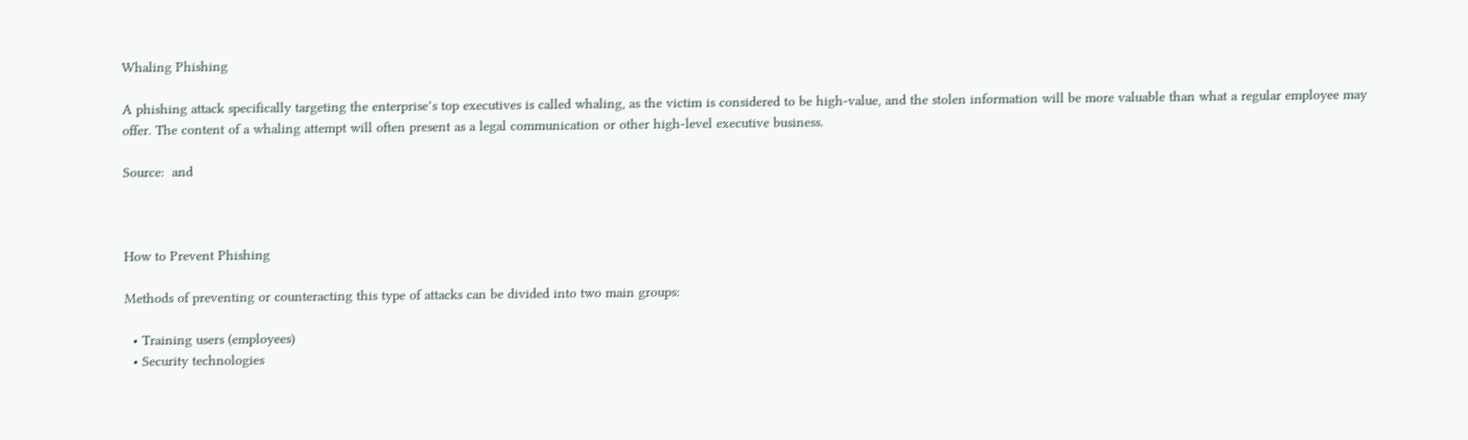Whaling Phishing

A phishing attack specifically targeting the enterprise’s top executives is called whaling, as the victim is considered to be high-value, and the stolen information will be more valuable than what a regular employee may offer. The content of a whaling attempt will often present as a legal communication or other high-level executive business.

Source:  and



How to Prevent Phishing

Methods of preventing or counteracting this type of attacks can be divided into two main groups:

  • Training users (employees)
  • Security technologies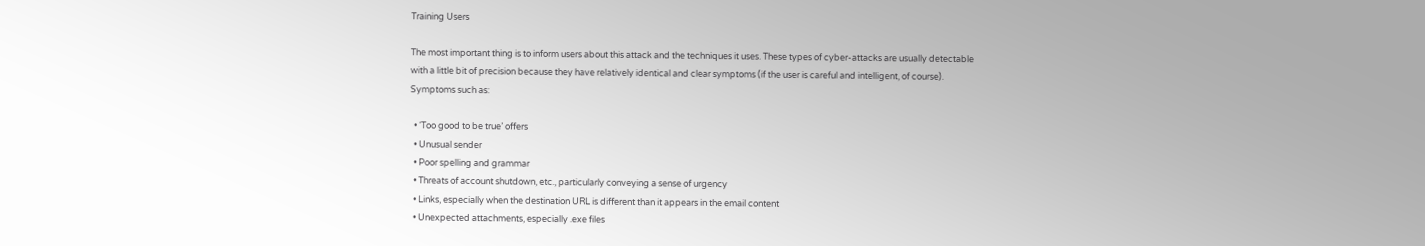Training Users

The most important thing is to inform users about this attack and the techniques it uses. These types of cyber-attacks are usually detectable with a little bit of precision because they have relatively identical and clear symptoms (if the user is careful and intelligent, of course). Symptoms such as:

  • ‘Too good to be true’ offers
  • Unusual sender
  • Poor spelling and grammar
  • Threats of account shutdown, etc., particularly conveying a sense of urgency
  • Links, especially when the destination URL is different than it appears in the email content
  • Unexpected attachments, especially .exe files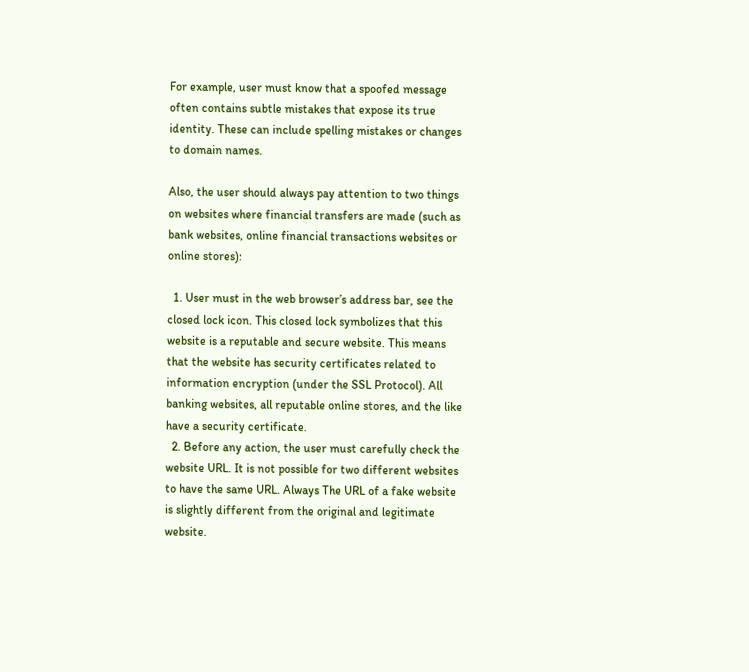For example, user must know that a spoofed message often contains subtle mistakes that expose its true identity. These can include spelling mistakes or changes to domain names.

Also, the user should always pay attention to two things on websites where financial transfers are made (such as bank websites, online financial transactions websites or online stores):

  1. User must in the web browser’s address bar, see the closed lock icon. This closed lock symbolizes that this website is a reputable and secure website. This means that the website has security certificates related to information encryption (under the SSL Protocol). All banking websites, all reputable online stores, and the like have a security certificate.
  2. Before any action, the user must carefully check the website URL. It is not possible for two different websites to have the same URL. Always The URL of a fake website is slightly different from the original and legitimate website.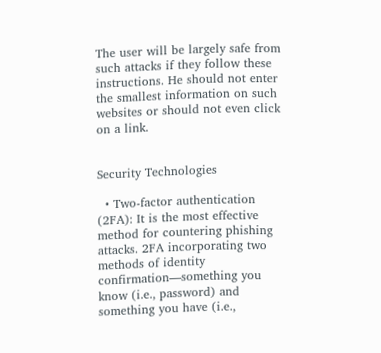The user will be largely safe from such attacks if they follow these instructions. He should not enter the smallest information on such websites or should not even click on a link.


Security Technologies

  • Two-factor authentication (2FA): It is the most effective method for countering phishing attacks. 2FA incorporating two methods of identity confirmation—something you know (i.e., password) and something you have (i.e.,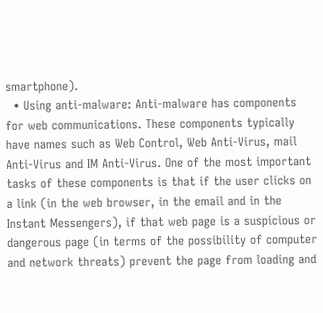smartphone).
  • Using anti-malware: Anti-malware has components for web communications. These components typically have names such as Web Control, Web Anti-Virus, mail Anti-Virus and IM Anti-Virus. One of the most important tasks of these components is that if the user clicks on a link (in the web browser, in the email and in the Instant Messengers), if that web page is a suspicious or dangerous page (in terms of the possibility of computer and network threats) prevent the page from loading and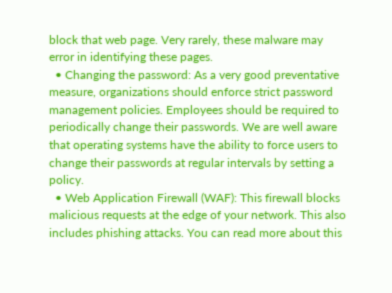block that web page. Very rarely, these malware may error in identifying these pages.
  • Changing the password: As a very good preventative measure, organizations should enforce strict password management policies. Employees should be required to periodically change their passwords. We are well aware that operating systems have the ability to force users to change their passwords at regular intervals by setting a policy.
  • Web Application Firewall (WAF): This firewall blocks malicious requests at the edge of your network. This also includes phishing attacks. You can read more about this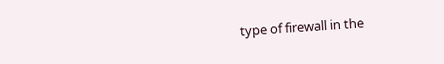type of firewall in the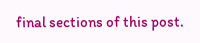final sections of this post.